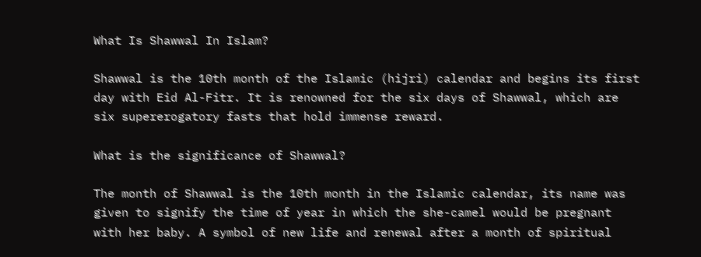What Is Shawwal In Islam?

Shawwal is the 10th month of the Islamic (hijri) calendar and begins its first day with Eid Al-Fitr. It is renowned for the six days of Shawwal, which are six supererogatory fasts that hold immense reward.

What is the significance of Shawwal?

The month of Shawwal is the 10th month in the Islamic calendar, its name was given to signify the time of year in which the she-camel would be pregnant with her baby. A symbol of new life and renewal after a month of spiritual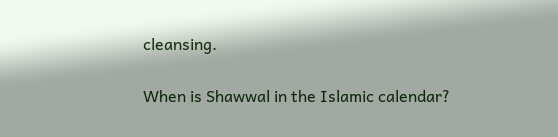cleansing.

When is Shawwal in the Islamic calendar?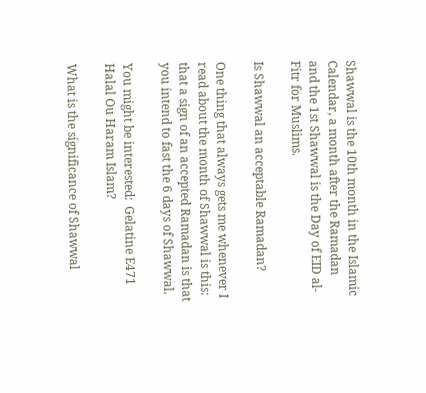Shawwal is the 10th month in the Islamic Calendar, a month after the Ramadan and the 1st Shawwal is the Day of EID al-Fitr for Muslims.

Is Shawwal an acceptable Ramadan?

One thing that always gets me whenever I read about the month of Shawwal is this: that a sign of an accepted Ramadan is that you intend to fast the 6 days of Shawwal.

You might be interested:  Gelatine E471 Halal Ou Haram Islam?

What is the significance of Shawwal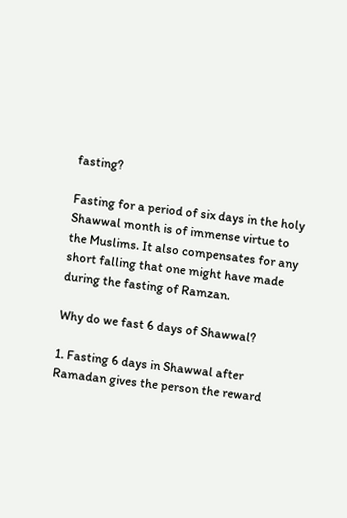fasting?

Fasting for a period of six days in the holy Shawwal month is of immense virtue to the Muslims. It also compensates for any short falling that one might have made during the fasting of Ramzan.

Why do we fast 6 days of Shawwal?

1. Fasting 6 days in Shawwal after Ramadan gives the person the reward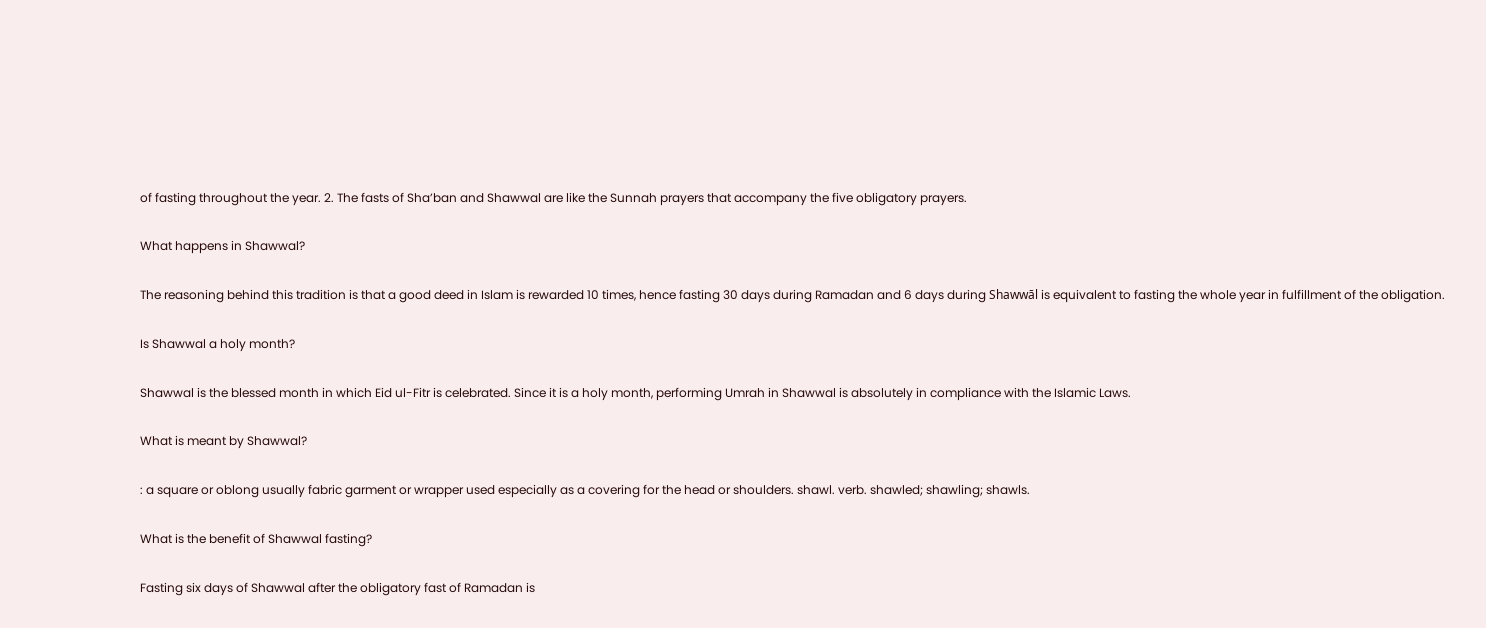of fasting throughout the year. 2. The fasts of Sha’ban and Shawwal are like the Sunnah prayers that accompany the five obligatory prayers.

What happens in Shawwal?

The reasoning behind this tradition is that a good deed in Islam is rewarded 10 times, hence fasting 30 days during Ramadan and 6 days during Shawwāl is equivalent to fasting the whole year in fulfillment of the obligation.

Is Shawwal a holy month?

Shawwal is the blessed month in which Eid ul-Fitr is celebrated. Since it is a holy month, performing Umrah in Shawwal is absolutely in compliance with the Islamic Laws.

What is meant by Shawwal?

: a square or oblong usually fabric garment or wrapper used especially as a covering for the head or shoulders. shawl. verb. shawled; shawling; shawls.

What is the benefit of Shawwal fasting?

Fasting six days of Shawwal after the obligatory fast of Ramadan is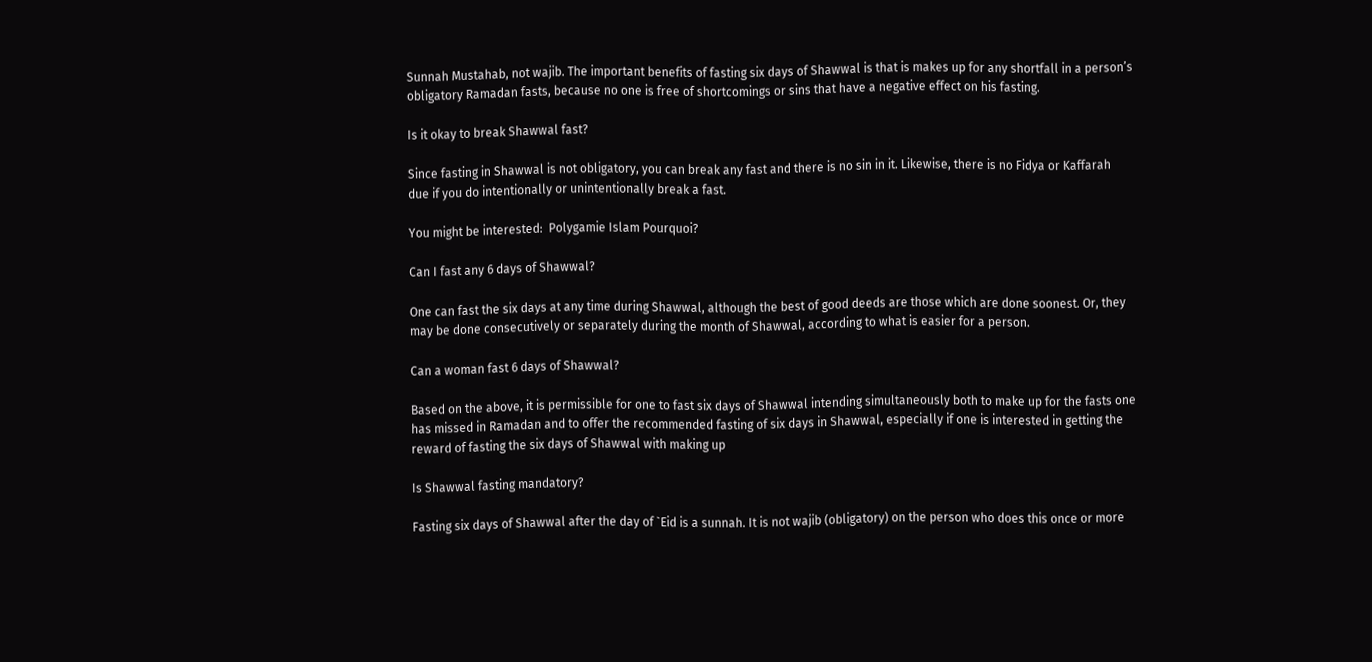Sunnah Mustahab, not wajib. The important benefits of fasting six days of Shawwal is that is makes up for any shortfall in a person’s obligatory Ramadan fasts, because no one is free of shortcomings or sins that have a negative effect on his fasting.

Is it okay to break Shawwal fast?

Since fasting in Shawwal is not obligatory, you can break any fast and there is no sin in it. Likewise, there is no Fidya or Kaffarah due if you do intentionally or unintentionally break a fast.

You might be interested:  Polygamie Islam Pourquoi?

Can I fast any 6 days of Shawwal?

One can fast the six days at any time during Shawwal, although the best of good deeds are those which are done soonest. Or, they may be done consecutively or separately during the month of Shawwal, according to what is easier for a person.

Can a woman fast 6 days of Shawwal?

Based on the above, it is permissible for one to fast six days of Shawwal intending simultaneously both to make up for the fasts one has missed in Ramadan and to offer the recommended fasting of six days in Shawwal, especially if one is interested in getting the reward of fasting the six days of Shawwal with making up

Is Shawwal fasting mandatory?

Fasting six days of Shawwal after the day of `Eid is a sunnah. It is not wajib (obligatory) on the person who does this once or more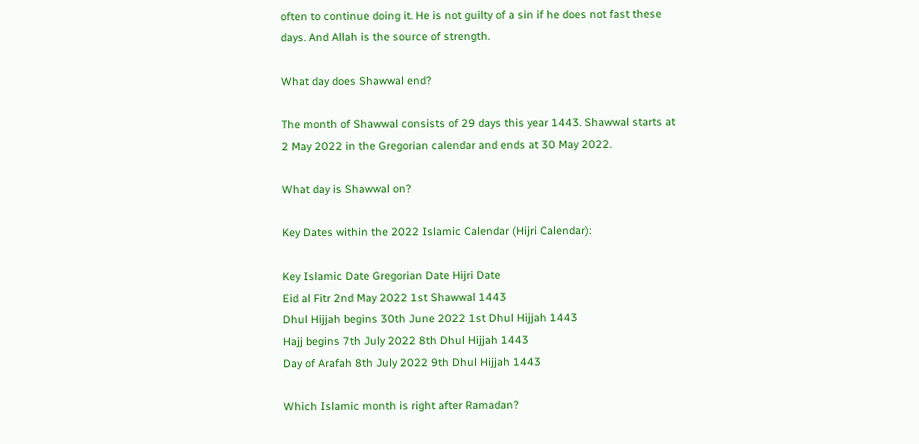often to continue doing it. He is not guilty of a sin if he does not fast these days. And Allah is the source of strength.

What day does Shawwal end?

The month of Shawwal consists of 29 days this year 1443. Shawwal starts at 2 May 2022 in the Gregorian calendar and ends at 30 May 2022.

What day is Shawwal on?

Key Dates within the 2022 Islamic Calendar (Hijri Calendar):

Key Islamic Date Gregorian Date Hijri Date
Eid al Fitr 2nd May 2022 1st Shawwal 1443
Dhul Hijjah begins 30th June 2022 1st Dhul Hijjah 1443
Hajj begins 7th July 2022 8th Dhul Hijjah 1443
Day of Arafah 8th July 2022 9th Dhul Hijjah 1443

Which Islamic month is right after Ramadan?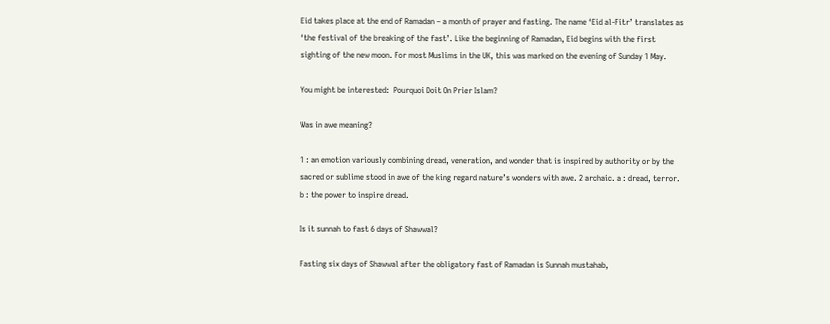Eid takes place at the end of Ramadan – a month of prayer and fasting. The name ‘Eid al-Fitr’ translates as ‘the festival of the breaking of the fast’. Like the beginning of Ramadan, Eid begins with the first sighting of the new moon. For most Muslims in the UK, this was marked on the evening of Sunday 1 May.

You might be interested:  Pourquoi Doit On Prier Islam?

Was in awe meaning?

1 : an emotion variously combining dread, veneration, and wonder that is inspired by authority or by the sacred or sublime stood in awe of the king regard nature’s wonders with awe. 2 archaic. a : dread, terror. b : the power to inspire dread.

Is it sunnah to fast 6 days of Shawwal?

Fasting six days of Shawwal after the obligatory fast of Ramadan is Sunnah mustahab,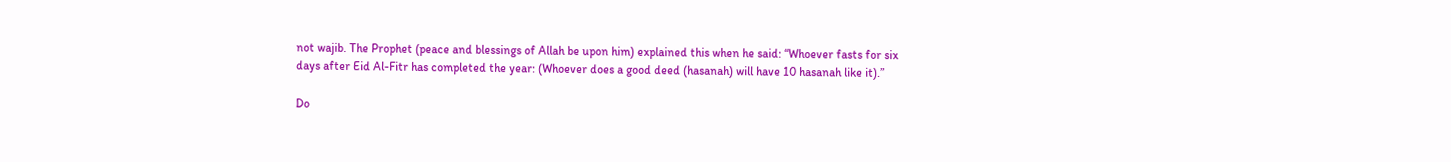not wajib. The Prophet (peace and blessings of Allah be upon him) explained this when he said: “Whoever fasts for six days after Eid Al-Fitr has completed the year: (Whoever does a good deed (hasanah) will have 10 hasanah like it).”

Do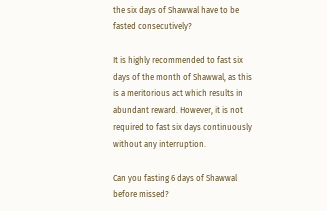the six days of Shawwal have to be fasted consecutively?

It is highly recommended to fast six days of the month of Shawwal, as this is a meritorious act which results in abundant reward. However, it is not required to fast six days continuously without any interruption.

Can you fasting 6 days of Shawwal before missed?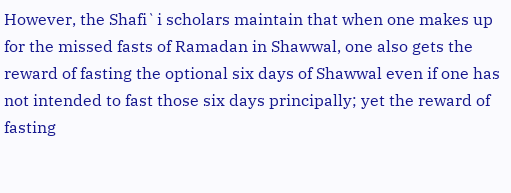However, the Shafi`i scholars maintain that when one makes up for the missed fasts of Ramadan in Shawwal, one also gets the reward of fasting the optional six days of Shawwal even if one has not intended to fast those six days principally; yet the reward of fasting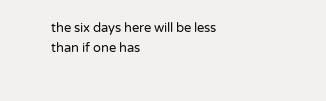the six days here will be less than if one has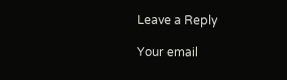Leave a Reply

Your email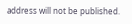address will not be published.